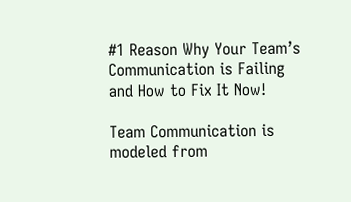#1 Reason Why Your Team’s Communication is Failing and How to Fix It Now!

Team Communication is modeled from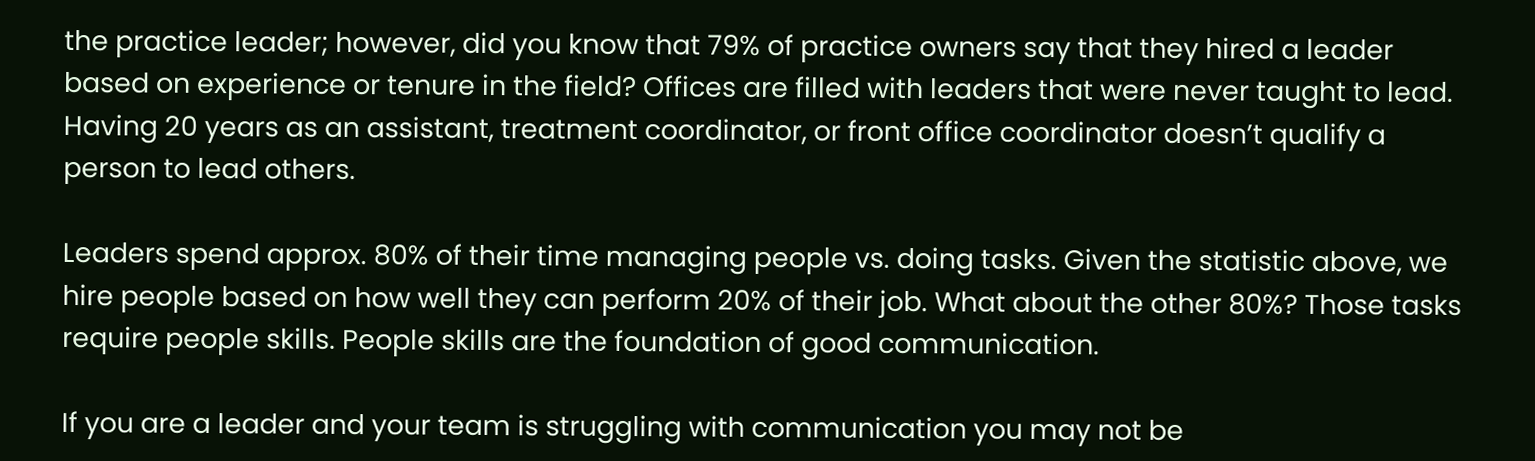the practice leader; however, did you know that 79% of practice owners say that they hired a leader based on experience or tenure in the field? Offices are filled with leaders that were never taught to lead. Having 20 years as an assistant, treatment coordinator, or front office coordinator doesn’t qualify a person to lead others.

Leaders spend approx. 80% of their time managing people vs. doing tasks. Given the statistic above, we hire people based on how well they can perform 20% of their job. What about the other 80%? Those tasks require people skills. People skills are the foundation of good communication.

If you are a leader and your team is struggling with communication you may not be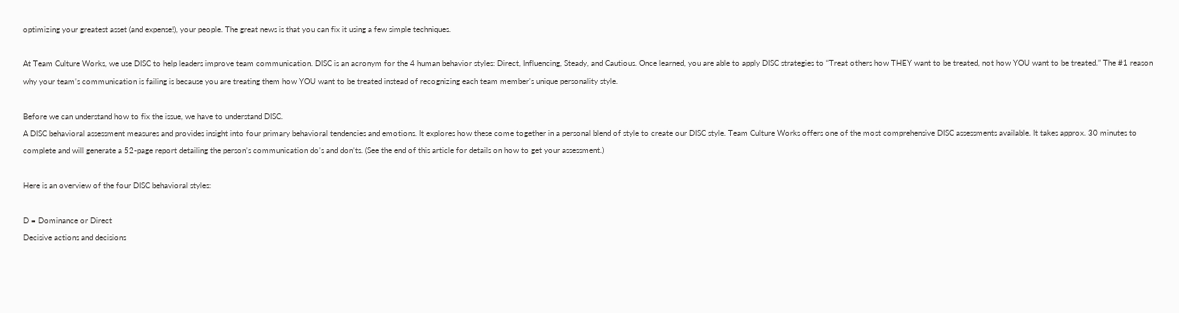optimizing your greatest asset (and expense!), your people. The great news is that you can fix it using a few simple techniques.

At Team Culture Works, we use DISC to help leaders improve team communication. DISC is an acronym for the 4 human behavior styles: Direct, Influencing, Steady, and Cautious. Once learned, you are able to apply DISC strategies to “Treat others how THEY want to be treated, not how YOU want to be treated.” The #1 reason why your team’s communication is failing is because you are treating them how YOU want to be treated instead of recognizing each team member’s unique personality style.

Before we can understand how to fix the issue, we have to understand DISC.
A DISC behavioral assessment measures and provides insight into four primary behavioral tendencies and emotions. It explores how these come together in a personal blend of style to create our DISC style. Team Culture Works offers one of the most comprehensive DISC assessments available. It takes approx. 30 minutes to complete and will generate a 52-page report detailing the person’s communication do’s and don’ts. (See the end of this article for details on how to get your assessment.)

Here is an overview of the four DISC behavioral styles:

D = Dominance or Direct
Decisive actions and decisions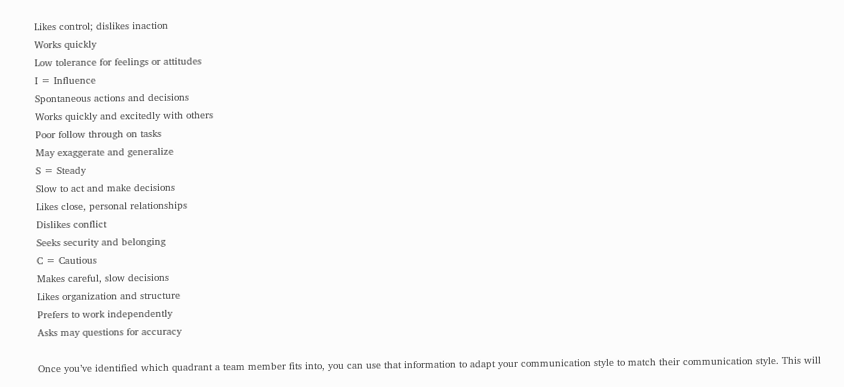Likes control; dislikes inaction
Works quickly
Low tolerance for feelings or attitudes
I = Influence
Spontaneous actions and decisions
Works quickly and excitedly with others
Poor follow through on tasks
May exaggerate and generalize
S = Steady
Slow to act and make decisions
Likes close, personal relationships
Dislikes conflict
Seeks security and belonging
C = Cautious
Makes careful, slow decisions
Likes organization and structure
Prefers to work independently
Asks may questions for accuracy

Once you’ve identified which quadrant a team member fits into, you can use that information to adapt your communication style to match their communication style. This will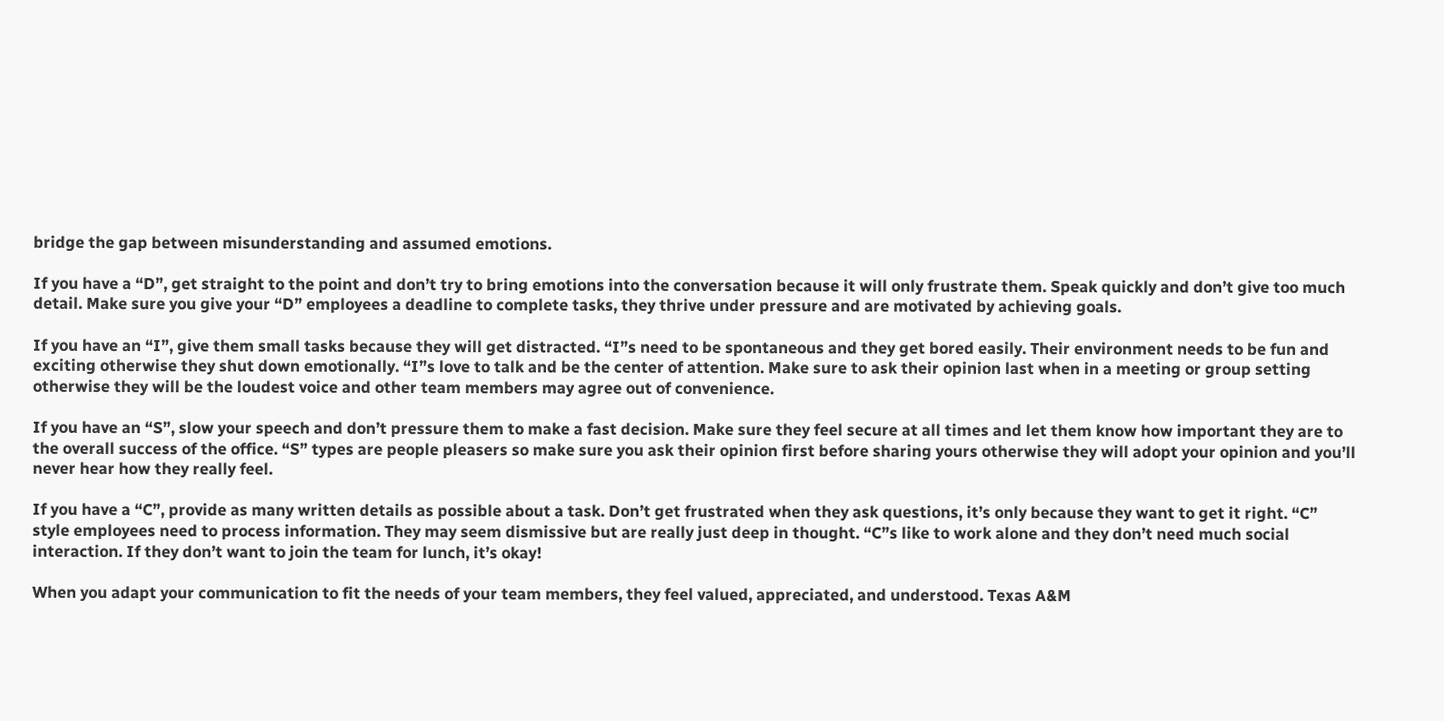bridge the gap between misunderstanding and assumed emotions.

If you have a “D”, get straight to the point and don’t try to bring emotions into the conversation because it will only frustrate them. Speak quickly and don’t give too much detail. Make sure you give your “D” employees a deadline to complete tasks, they thrive under pressure and are motivated by achieving goals.

If you have an “I”, give them small tasks because they will get distracted. “I”s need to be spontaneous and they get bored easily. Their environment needs to be fun and exciting otherwise they shut down emotionally. “I”s love to talk and be the center of attention. Make sure to ask their opinion last when in a meeting or group setting otherwise they will be the loudest voice and other team members may agree out of convenience.

If you have an “S”, slow your speech and don’t pressure them to make a fast decision. Make sure they feel secure at all times and let them know how important they are to the overall success of the office. “S” types are people pleasers so make sure you ask their opinion first before sharing yours otherwise they will adopt your opinion and you’ll never hear how they really feel.

If you have a “C”, provide as many written details as possible about a task. Don’t get frustrated when they ask questions, it’s only because they want to get it right. “C” style employees need to process information. They may seem dismissive but are really just deep in thought. “C”s like to work alone and they don’t need much social interaction. If they don’t want to join the team for lunch, it’s okay!

When you adapt your communication to fit the needs of your team members, they feel valued, appreciated, and understood. Texas A&M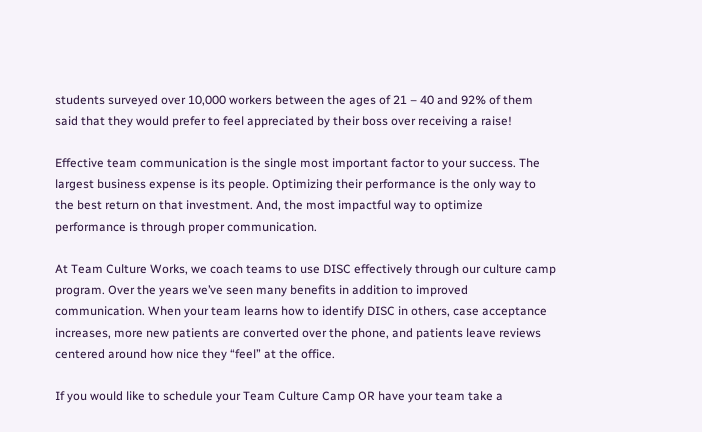students surveyed over 10,000 workers between the ages of 21 – 40 and 92% of them said that they would prefer to feel appreciated by their boss over receiving a raise!

Effective team communication is the single most important factor to your success. The largest business expense is its people. Optimizing their performance is the only way to the best return on that investment. And, the most impactful way to optimize performance is through proper communication.

At Team Culture Works, we coach teams to use DISC effectively through our culture camp program. Over the years we’ve seen many benefits in addition to improved communication. When your team learns how to identify DISC in others, case acceptance increases, more new patients are converted over the phone, and patients leave reviews centered around how nice they “feel” at the office.

If you would like to schedule your Team Culture Camp OR have your team take a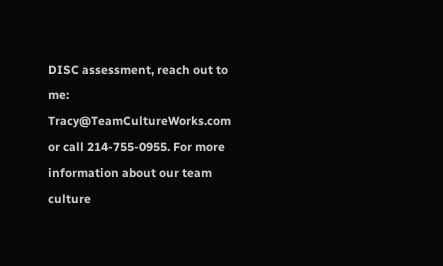DISC assessment, reach out to me: Tracy@TeamCultureWorks.com or call 214-755-0955. For more information about our team culture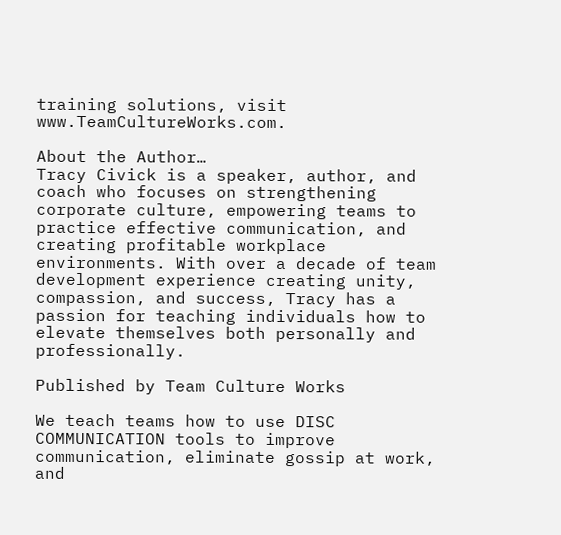training solutions, visit www.TeamCultureWorks.com.

About the Author…
Tracy Civick is a speaker, author, and coach who focuses on strengthening corporate culture, empowering teams to practice effective communication, and creating profitable workplace environments. With over a decade of team development experience creating unity, compassion, and success, Tracy has a passion for teaching individuals how to elevate themselves both personally and professionally.

Published by Team Culture Works

We teach teams how to use DISC COMMUNICATION tools to improve communication, eliminate gossip at work, and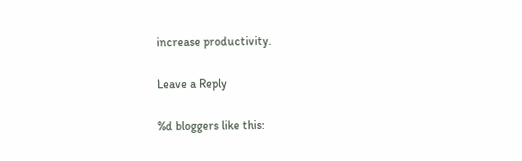increase productivity.

Leave a Reply

%d bloggers like this: